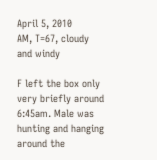April 5, 2010
AM, T=67, cloudy and windy

F left the box only very briefly around 6:45am. Male was hunting and hanging around the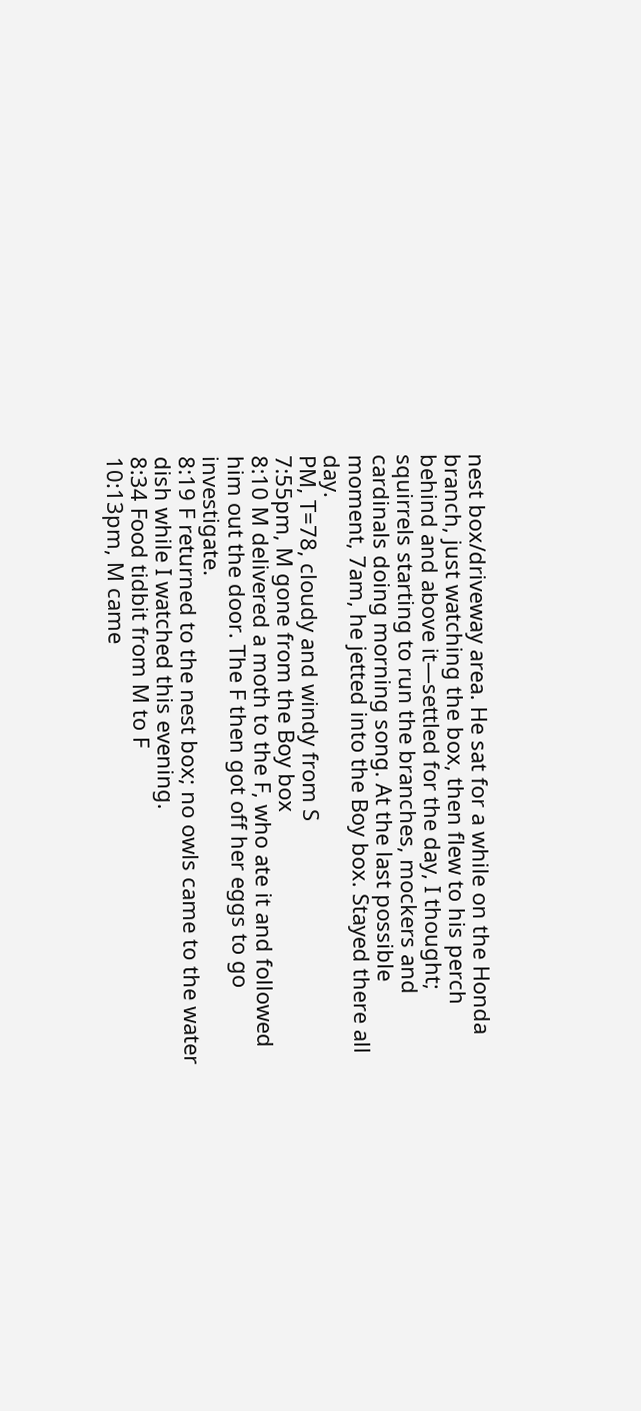nest box/driveway area. He sat for a while on the Honda branch, just watching the box, then flew to his perch behind and above it—settled for the day, I thought; squirrels starting to run the branches, mockers and cardinals doing morning song. At the last possible moment, 7am, he jetted into the Boy box. Stayed there all day.
PM, T=78, cloudy and windy from S
7:55pm, M gone from the Boy box
8:10 M delivered a moth to the F, who ate it and followed him out the door. The F then got off her eggs to go investigate.
8:19 F returned to the nest box; no owls came to the water dish while I watched this evening.
8:34 Food tidbit from M to F
10:13pm, M came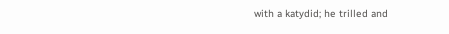with a katydid; he trilled and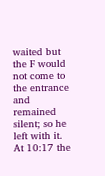waited but the F would not come to the entrance and remained silent; so he left with it. At 10:17 the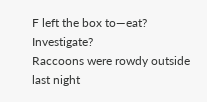F left the box to—eat? Investigate?
Raccoons were rowdy outside last night